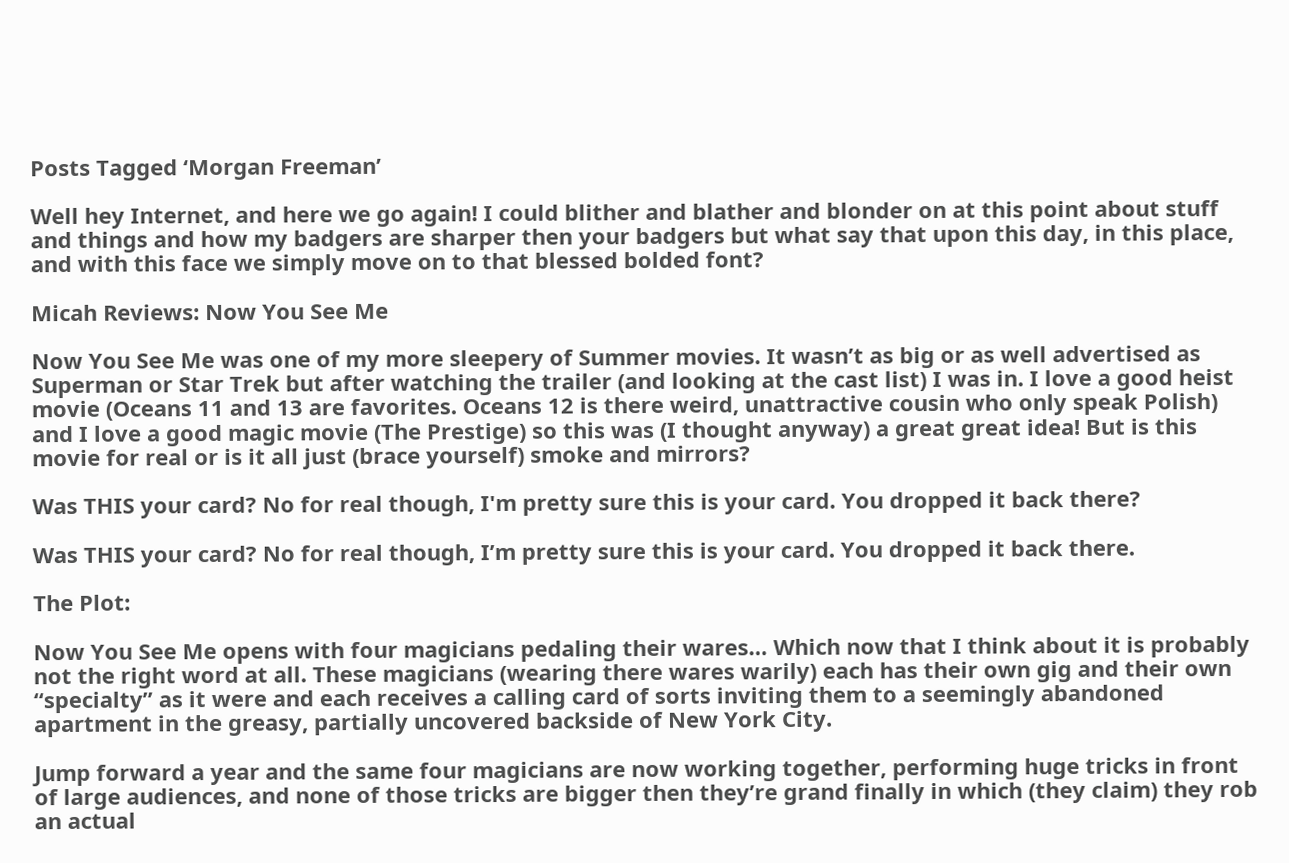Posts Tagged ‘Morgan Freeman’

Well hey Internet, and here we go again! I could blither and blather and blonder on at this point about stuff and things and how my badgers are sharper then your badgers but what say that upon this day, in this place, and with this face we simply move on to that blessed bolded font?

Micah Reviews: Now You See Me

Now You See Me was one of my more sleepery of Summer movies. It wasn’t as big or as well advertised as Superman or Star Trek but after watching the trailer (and looking at the cast list) I was in. I love a good heist movie (Oceans 11 and 13 are favorites. Oceans 12 is there weird, unattractive cousin who only speak Polish) and I love a good magic movie (The Prestige) so this was (I thought anyway) a great great idea! But is this movie for real or is it all just (brace yourself) smoke and mirrors?

Was THIS your card? No for real though, I'm pretty sure this is your card. You dropped it back there?

Was THIS your card? No for real though, I’m pretty sure this is your card. You dropped it back there.

The Plot:

Now You See Me opens with four magicians pedaling their wares… Which now that I think about it is probably not the right word at all. These magicians (wearing there wares warily) each has their own gig and their own “specialty” as it were and each receives a calling card of sorts inviting them to a seemingly abandoned apartment in the greasy, partially uncovered backside of New York City.

Jump forward a year and the same four magicians are now working together, performing huge tricks in front of large audiences, and none of those tricks are bigger then they’re grand finally in which (they claim) they rob an actual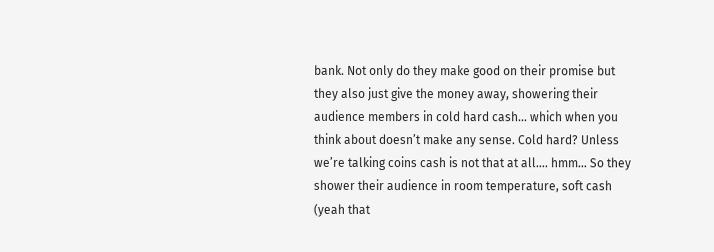bank. Not only do they make good on their promise but they also just give the money away, showering their audience members in cold hard cash… which when you think about doesn’t make any sense. Cold hard? Unless we’re talking coins cash is not that at all…. hmm… So they shower their audience in room temperature, soft cash (yeah that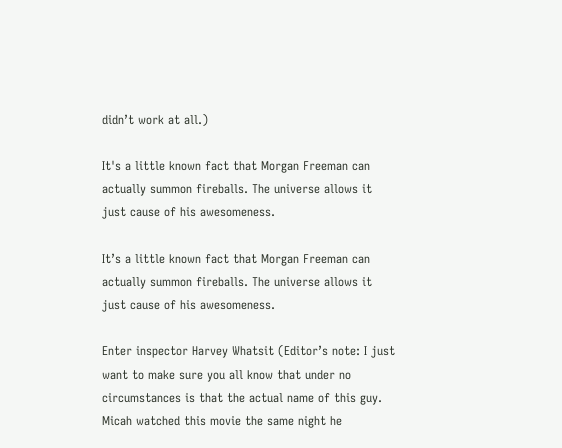didn’t work at all.)

It's a little known fact that Morgan Freeman can actually summon fireballs. The universe allows it just cause of his awesomeness.

It’s a little known fact that Morgan Freeman can actually summon fireballs. The universe allows it just cause of his awesomeness.

Enter inspector Harvey Whatsit (Editor’s note: I just want to make sure you all know that under no circumstances is that the actual name of this guy. Micah watched this movie the same night he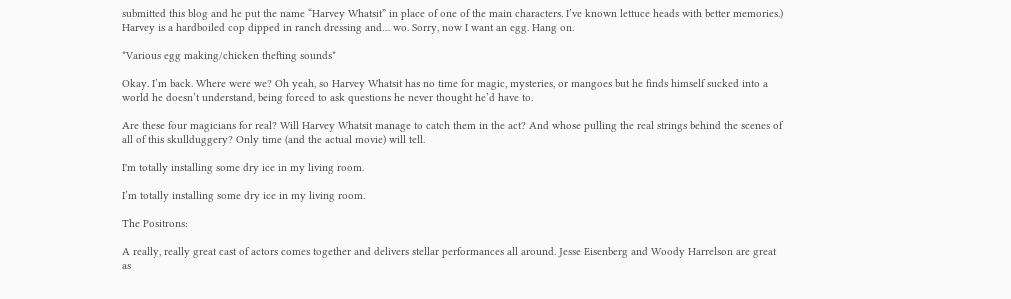submitted this blog and he put the name “Harvey Whatsit” in place of one of the main characters. I’ve known lettuce heads with better memories.) Harvey is a hardboiled cop dipped in ranch dressing and… wo. Sorry, now I want an egg. Hang on.

*Various egg making/chicken thefting sounds*

Okay. I’m back. Where were we? Oh yeah, so Harvey Whatsit has no time for magic, mysteries, or mangoes but he finds himself sucked into a world he doesn’t understand, being forced to ask questions he never thought he’d have to.

Are these four magicians for real? Will Harvey Whatsit manage to catch them in the act? And whose pulling the real strings behind the scenes of all of this skullduggery? Only time (and the actual movie) will tell.

I'm totally installing some dry ice in my living room.

I’m totally installing some dry ice in my living room.

The Positrons:

A really, really great cast of actors comes together and delivers stellar performances all around. Jesse Eisenberg and Woody Harrelson are great as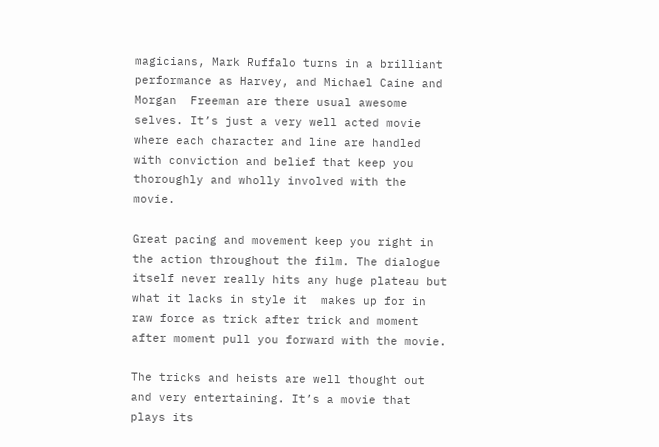magicians, Mark Ruffalo turns in a brilliant performance as Harvey, and Michael Caine and Morgan  Freeman are there usual awesome selves. It’s just a very well acted movie where each character and line are handled with conviction and belief that keep you thoroughly and wholly involved with the movie.

Great pacing and movement keep you right in the action throughout the film. The dialogue itself never really hits any huge plateau but what it lacks in style it  makes up for in raw force as trick after trick and moment after moment pull you forward with the movie.

The tricks and heists are well thought out and very entertaining. It’s a movie that plays its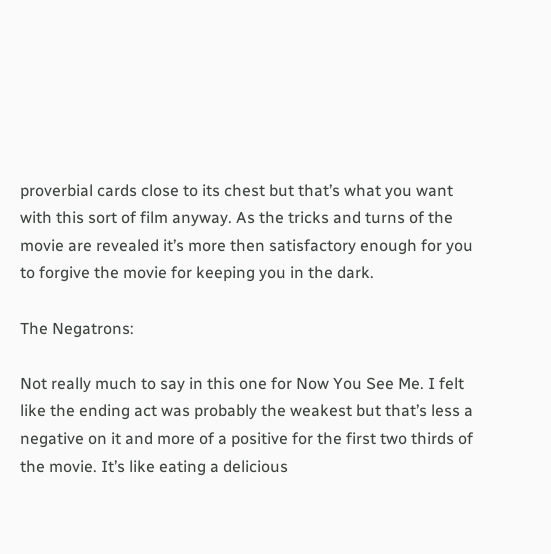proverbial cards close to its chest but that’s what you want with this sort of film anyway. As the tricks and turns of the movie are revealed it’s more then satisfactory enough for you to forgive the movie for keeping you in the dark.

The Negatrons:

Not really much to say in this one for Now You See Me. I felt like the ending act was probably the weakest but that’s less a negative on it and more of a positive for the first two thirds of the movie. It’s like eating a delicious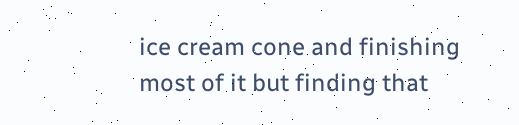ice cream cone and finishing most of it but finding that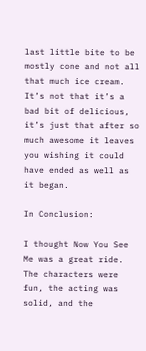last little bite to be mostly cone and not all that much ice cream. It’s not that it’s a bad bit of delicious, it’s just that after so much awesome it leaves you wishing it could have ended as well as it began.

In Conclusion:

I thought Now You See Me was a great ride. The characters were fun, the acting was solid, and the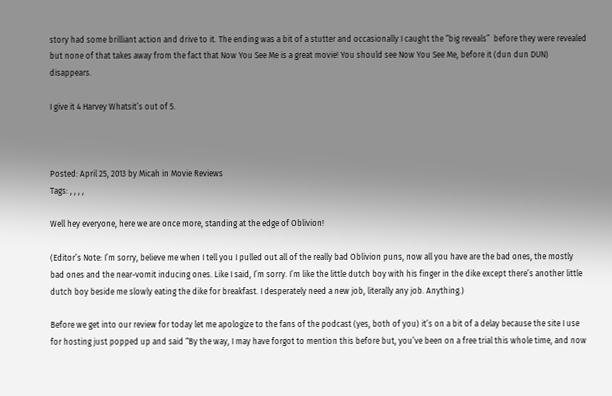story had some brilliant action and drive to it. The ending was a bit of a stutter and occasionally I caught the “big reveals”  before they were revealed but none of that takes away from the fact that Now You See Me is a great movie! You should see Now You See Me, before it (dun dun DUN) disappears.

I give it 4 Harvey Whatsit’s out of 5.



Posted: April 25, 2013 by Micah in Movie Reviews
Tags: , , , ,

Well hey everyone, here we are once more, standing at the edge of Oblivion!

(Editor’s Note: I’m sorry, believe me when I tell you I pulled out all of the really bad Oblivion puns, now all you have are the bad ones, the mostly bad ones and the near-vomit inducing ones. Like I said, I’m sorry. I’m like the little dutch boy with his finger in the dike except there’s another little dutch boy beside me slowly eating the dike for breakfast. I desperately need a new job, literally any job. Anything.)

Before we get into our review for today let me apologize to the fans of the podcast (yes, both of you) it’s on a bit of a delay because the site I use for hosting just popped up and said “By the way, I may have forgot to mention this before but, you’ve been on a free trial this whole time, and now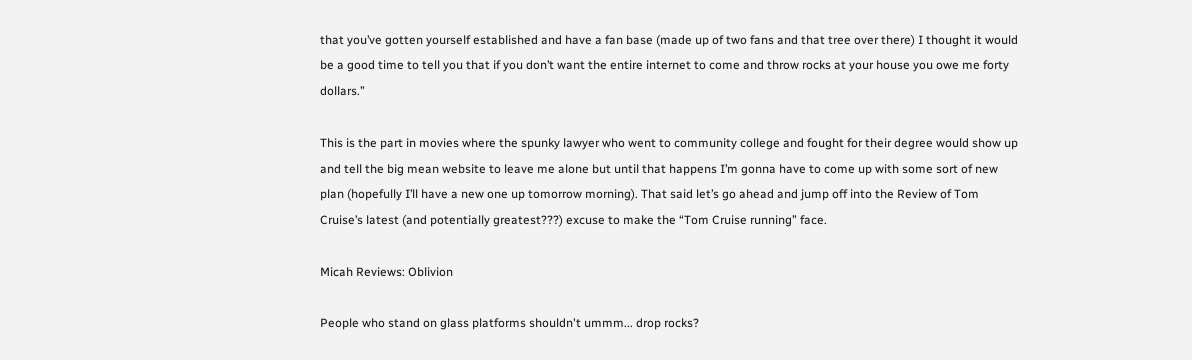that you’ve gotten yourself established and have a fan base (made up of two fans and that tree over there) I thought it would be a good time to tell you that if you don’t want the entire internet to come and throw rocks at your house you owe me forty dollars.”

This is the part in movies where the spunky lawyer who went to community college and fought for their degree would show up and tell the big mean website to leave me alone but until that happens I’m gonna have to come up with some sort of new plan (hopefully I’ll have a new one up tomorrow morning). That said let’s go ahead and jump off into the Review of Tom Cruise’s latest (and potentially greatest???) excuse to make the “Tom Cruise running” face.

Micah Reviews: Oblivion

People who stand on glass platforms shouldn't ummm... drop rocks?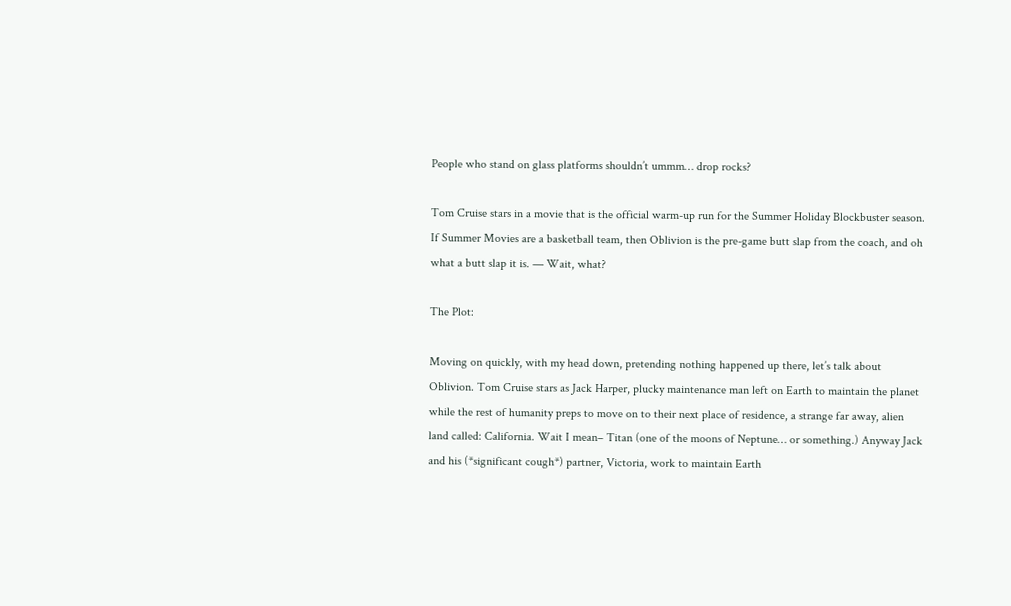People who stand on glass platforms shouldn’t ummm… drop rocks?

Tom Cruise stars in a movie that is the official warm-up run for the Summer Holiday Blockbuster season. If Summer Movies are a basketball team, then Oblivion is the pre-game butt slap from the coach, and oh what a butt slap it is. — Wait, what?

The Plot:

Moving on quickly, with my head down, pretending nothing happened up there, let’s talk about Oblivion. Tom Cruise stars as Jack Harper, plucky maintenance man left on Earth to maintain the planet while the rest of humanity preps to move on to their next place of residence, a strange far away, alien land called: California. Wait I mean– Titan (one of the moons of Neptune… or something.) Anyway Jack and his (*significant cough*) partner, Victoria, work to maintain Earth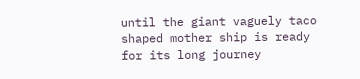until the giant vaguely taco shaped mother ship is ready for its long journey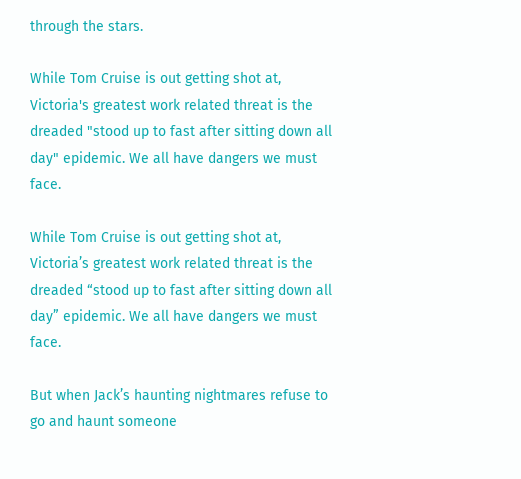through the stars.

While Tom Cruise is out getting shot at, Victoria's greatest work related threat is the dreaded "stood up to fast after sitting down all day" epidemic. We all have dangers we must face.

While Tom Cruise is out getting shot at, Victoria’s greatest work related threat is the dreaded “stood up to fast after sitting down all day” epidemic. We all have dangers we must face.

But when Jack’s haunting nightmares refuse to go and haunt someone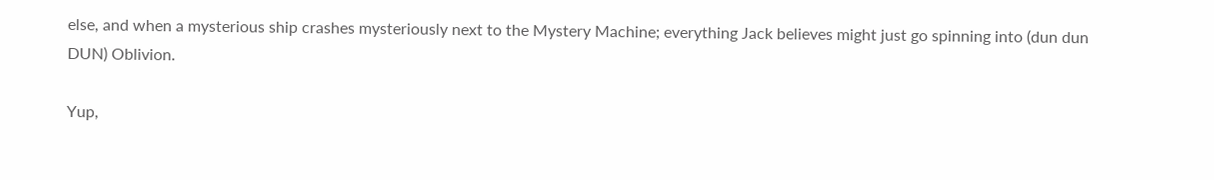else, and when a mysterious ship crashes mysteriously next to the Mystery Machine; everything Jack believes might just go spinning into (dun dun DUN) Oblivion.

Yup,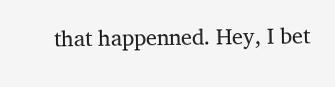that happenned. Hey, I bet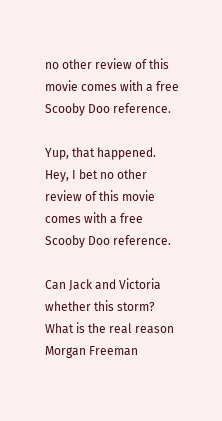no other review of this movie comes with a free Scooby Doo reference.

Yup, that happened. Hey, I bet no other review of this movie comes with a free Scooby Doo reference.

Can Jack and Victoria whether this storm? What is the real reason Morgan Freeman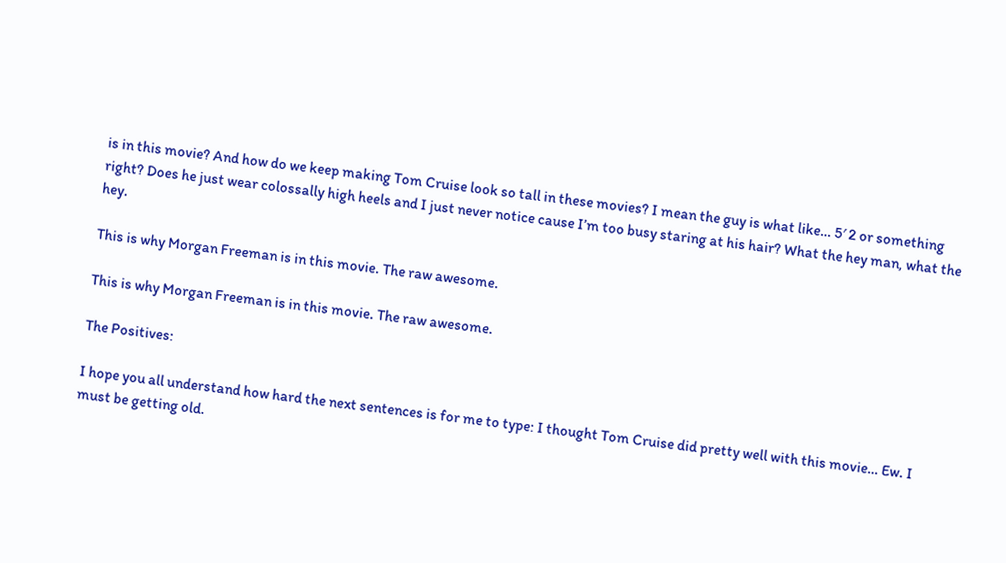is in this movie? And how do we keep making Tom Cruise look so tall in these movies? I mean the guy is what like… 5′ 2 or something right? Does he just wear colossally high heels and I just never notice cause I’m too busy staring at his hair? What the hey man, what the hey.

This is why Morgan Freeman is in this movie. The raw awesome.

This is why Morgan Freeman is in this movie. The raw awesome.

The Positives:

I hope you all understand how hard the next sentences is for me to type: I thought Tom Cruise did pretty well with this movie… Ew. I must be getting old.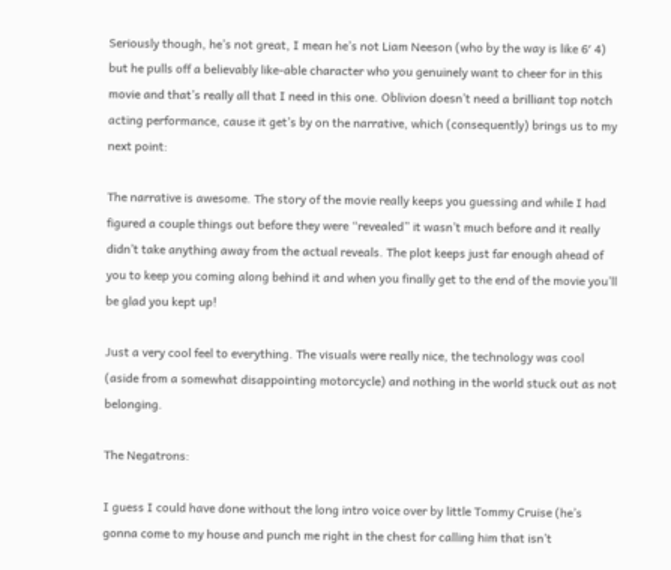Seriously though, he’s not great, I mean he’s not Liam Neeson (who by the way is like 6′ 4) but he pulls off a believably like-able character who you genuinely want to cheer for in this movie and that’s really all that I need in this one. Oblivion doesn’t need a brilliant top notch acting performance, cause it get’s by on the narrative, which (consequently) brings us to my next point:

The narrative is awesome. The story of the movie really keeps you guessing and while I had figured a couple things out before they were “revealed” it wasn’t much before and it really didn’t take anything away from the actual reveals. The plot keeps just far enough ahead of you to keep you coming along behind it and when you finally get to the end of the movie you’ll be glad you kept up!

Just a very cool feel to everything. The visuals were really nice, the technology was cool (aside from a somewhat disappointing motorcycle) and nothing in the world stuck out as not belonging.

The Negatrons:

I guess I could have done without the long intro voice over by little Tommy Cruise (he’s gonna come to my house and punch me right in the chest for calling him that isn’t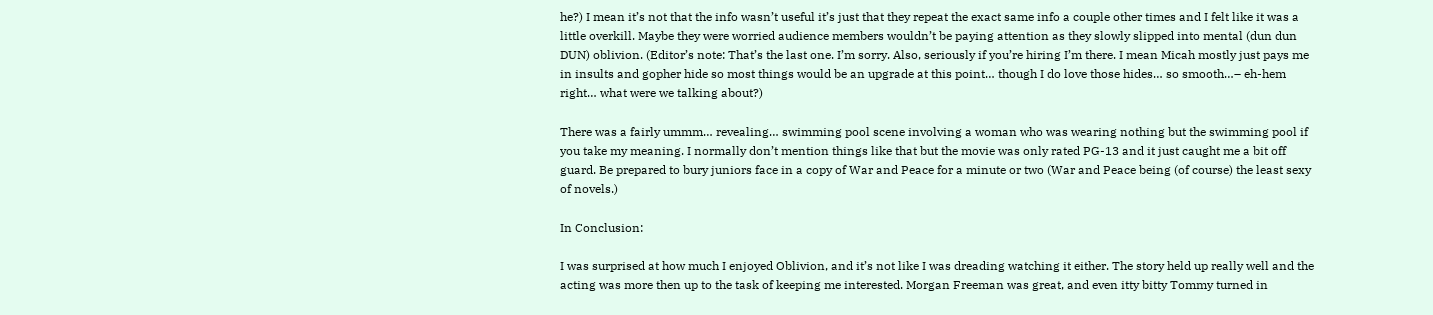he?) I mean it’s not that the info wasn’t useful it’s just that they repeat the exact same info a couple other times and I felt like it was a little overkill. Maybe they were worried audience members wouldn’t be paying attention as they slowly slipped into mental (dun dun DUN) oblivion. (Editor’s note: That’s the last one. I’m sorry. Also, seriously if you’re hiring I’m there. I mean Micah mostly just pays me in insults and gopher hide so most things would be an upgrade at this point… though I do love those hides… so smooth…– eh-hem right… what were we talking about?)

There was a fairly ummm… revealing… swimming pool scene involving a woman who was wearing nothing but the swimming pool if you take my meaning. I normally don’t mention things like that but the movie was only rated PG-13 and it just caught me a bit off guard. Be prepared to bury juniors face in a copy of War and Peace for a minute or two (War and Peace being (of course) the least sexy of novels.)

In Conclusion:

I was surprised at how much I enjoyed Oblivion, and it’s not like I was dreading watching it either. The story held up really well and the acting was more then up to the task of keeping me interested. Morgan Freeman was great, and even itty bitty Tommy turned in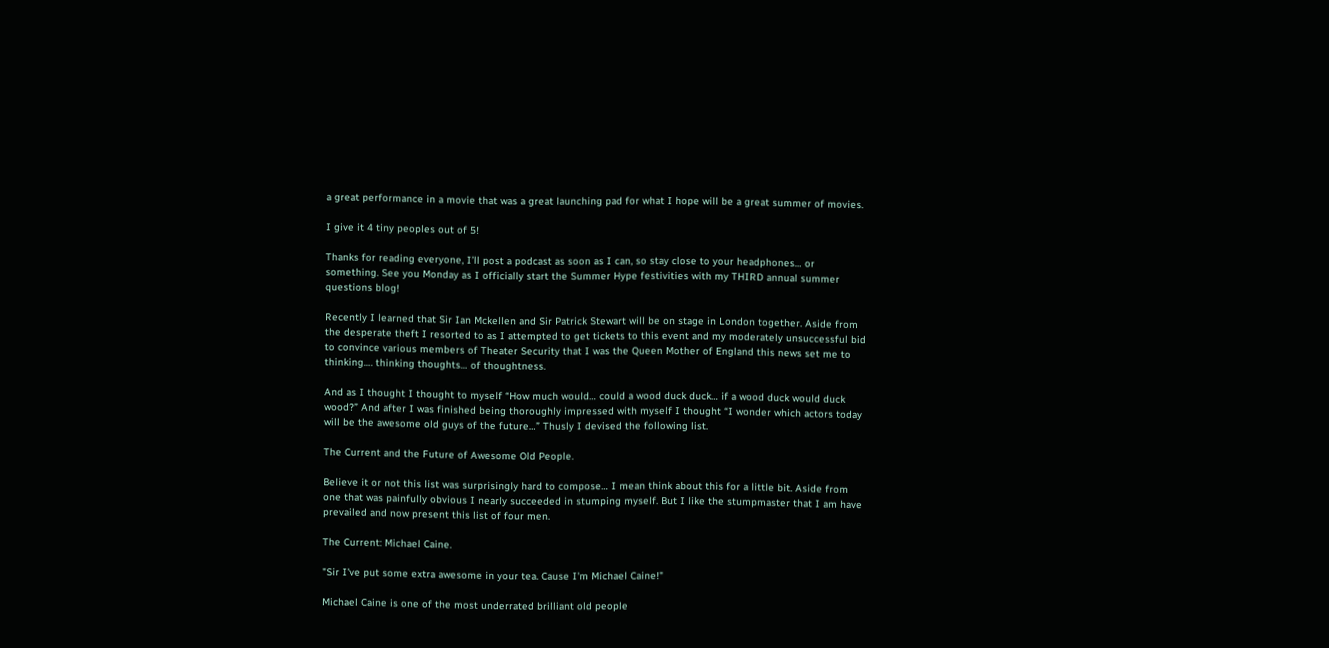a great performance in a movie that was a great launching pad for what I hope will be a great summer of movies.

I give it 4 tiny peoples out of 5!

Thanks for reading everyone, I’ll post a podcast as soon as I can, so stay close to your headphones… or something. See you Monday as I officially start the Summer Hype festivities with my THIRD annual summer questions blog!

Recently I learned that Sir Ian Mckellen and Sir Patrick Stewart will be on stage in London together. Aside from the desperate theft I resorted to as I attempted to get tickets to this event and my moderately unsuccessful bid to convince various members of Theater Security that I was the Queen Mother of England this news set me to thinking…. thinking thoughts… of thoughtness.

And as I thought I thought to myself “How much would… could a wood duck duck… if a wood duck would duck wood?” And after I was finished being thoroughly impressed with myself I thought “I wonder which actors today will be the awesome old guys of the future…” Thusly I devised the following list.

The Current and the Future of Awesome Old People.

Believe it or not this list was surprisingly hard to compose… I mean think about this for a little bit. Aside from one that was painfully obvious I nearly succeeded in stumping myself. But I like the stumpmaster that I am have prevailed and now present this list of four men.

The Current: Michael Caine.

"Sir I've put some extra awesome in your tea. Cause I'm Michael Caine!"

Michael Caine is one of the most underrated brilliant old people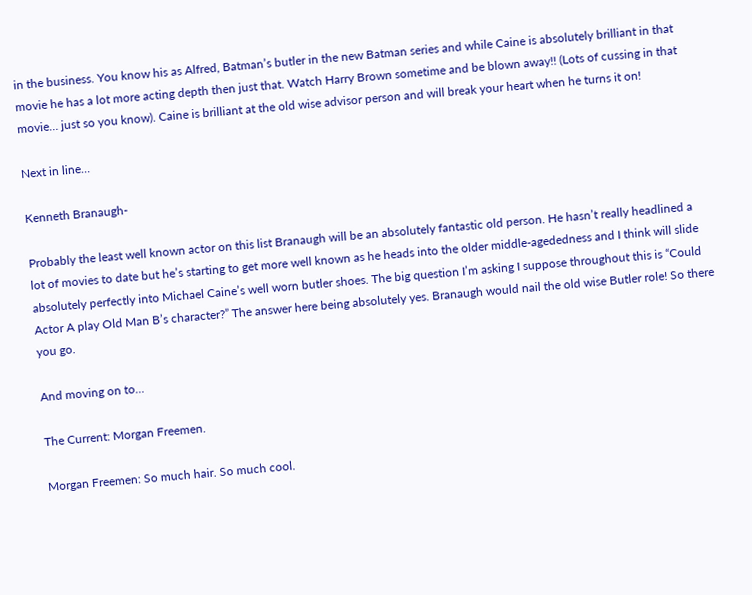in the business. You know his as Alfred, Batman’s butler in the new Batman series and while Caine is absolutely brilliant in that movie he has a lot more acting depth then just that. Watch Harry Brown sometime and be blown away!! (Lots of cussing in that movie… just so you know). Caine is brilliant at the old wise advisor person and will break your heart when he turns it on!

Next in line…

Kenneth Branaugh-

Probably the least well known actor on this list Branaugh will be an absolutely fantastic old person. He hasn’t really headlined a lot of movies to date but he’s starting to get more well known as he heads into the older middle-agededness and I think will slide absolutely perfectly into Michael Caine’s well worn butler shoes. The big question I’m asking I suppose throughout this is “Could Actor A play Old Man B’s character?” The answer here being absolutely yes. Branaugh would nail the old wise Butler role! So there you go.

And moving on to…

The Current: Morgan Freemen.

Morgan Freemen: So much hair. So much cool.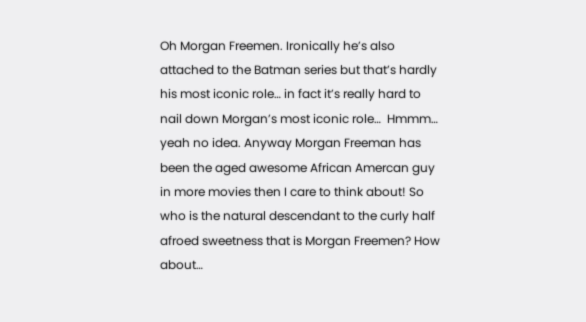Oh Morgan Freemen. Ironically he’s also attached to the Batman series but that’s hardly his most iconic role… in fact it’s really hard to nail down Morgan’s most iconic role…  Hmmm… yeah no idea. Anyway Morgan Freeman has been the aged awesome African Amercan guy in more movies then I care to think about! So who is the natural descendant to the curly half afroed sweetness that is Morgan Freemen? How about…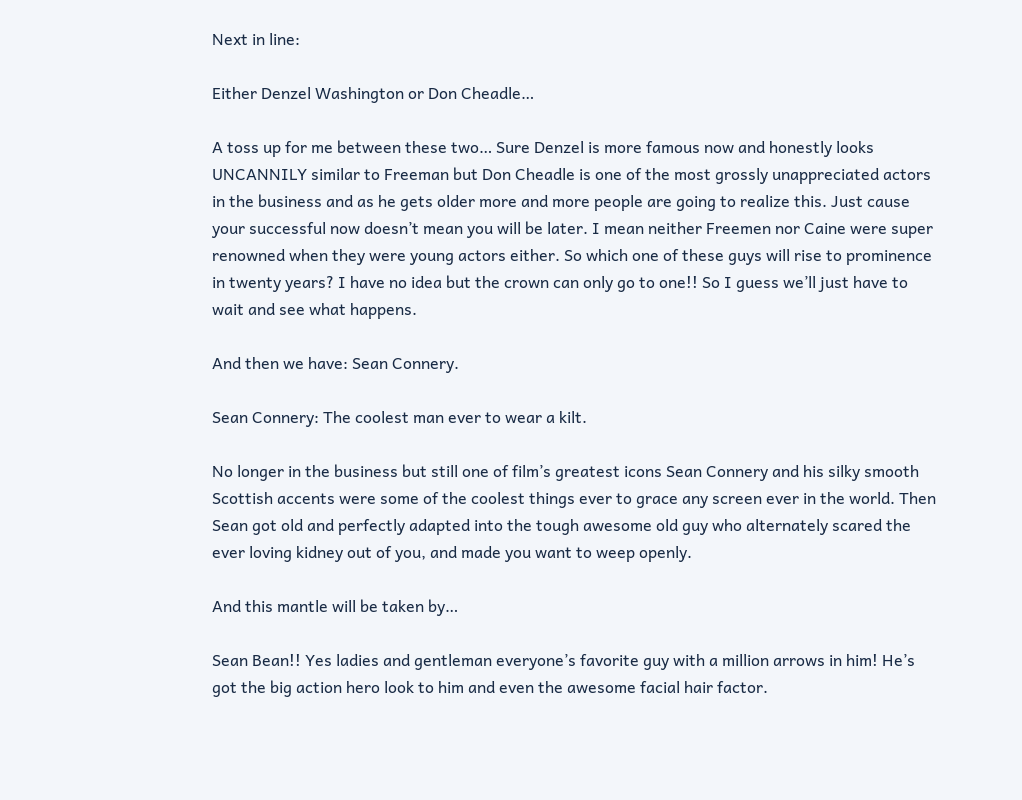Next in line:

Either Denzel Washington or Don Cheadle…

A toss up for me between these two… Sure Denzel is more famous now and honestly looks UNCANNILY similar to Freeman but Don Cheadle is one of the most grossly unappreciated actors in the business and as he gets older more and more people are going to realize this. Just cause your successful now doesn’t mean you will be later. I mean neither Freemen nor Caine were super renowned when they were young actors either. So which one of these guys will rise to prominence in twenty years? I have no idea but the crown can only go to one!! So I guess we’ll just have to wait and see what happens.

And then we have: Sean Connery.

Sean Connery: The coolest man ever to wear a kilt.

No longer in the business but still one of film’s greatest icons Sean Connery and his silky smooth Scottish accents were some of the coolest things ever to grace any screen ever in the world. Then Sean got old and perfectly adapted into the tough awesome old guy who alternately scared the ever loving kidney out of you, and made you want to weep openly.

And this mantle will be taken by…

Sean Bean!! Yes ladies and gentleman everyone’s favorite guy with a million arrows in him! He’s got the big action hero look to him and even the awesome facial hair factor.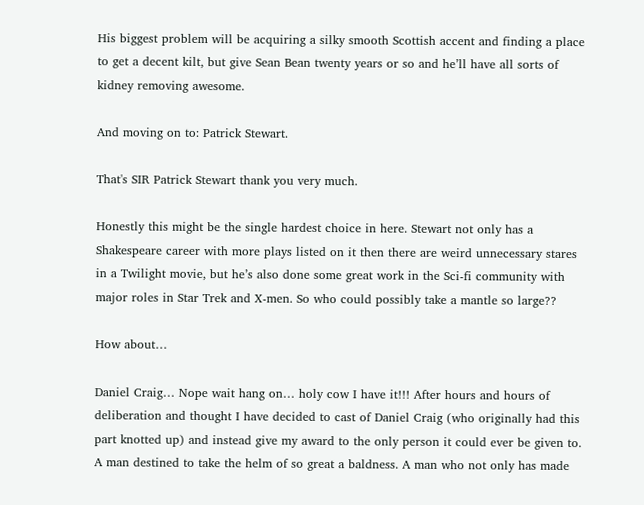His biggest problem will be acquiring a silky smooth Scottish accent and finding a place to get a decent kilt, but give Sean Bean twenty years or so and he’ll have all sorts of kidney removing awesome.

And moving on to: Patrick Stewart.

That's SIR Patrick Stewart thank you very much.

Honestly this might be the single hardest choice in here. Stewart not only has a Shakespeare career with more plays listed on it then there are weird unnecessary stares in a Twilight movie, but he’s also done some great work in the Sci-fi community with major roles in Star Trek and X-men. So who could possibly take a mantle so large??

How about…

Daniel Craig… Nope wait hang on… holy cow I have it!!! After hours and hours of deliberation and thought I have decided to cast of Daniel Craig (who originally had this part knotted up) and instead give my award to the only person it could ever be given to. A man destined to take the helm of so great a baldness. A man who not only has made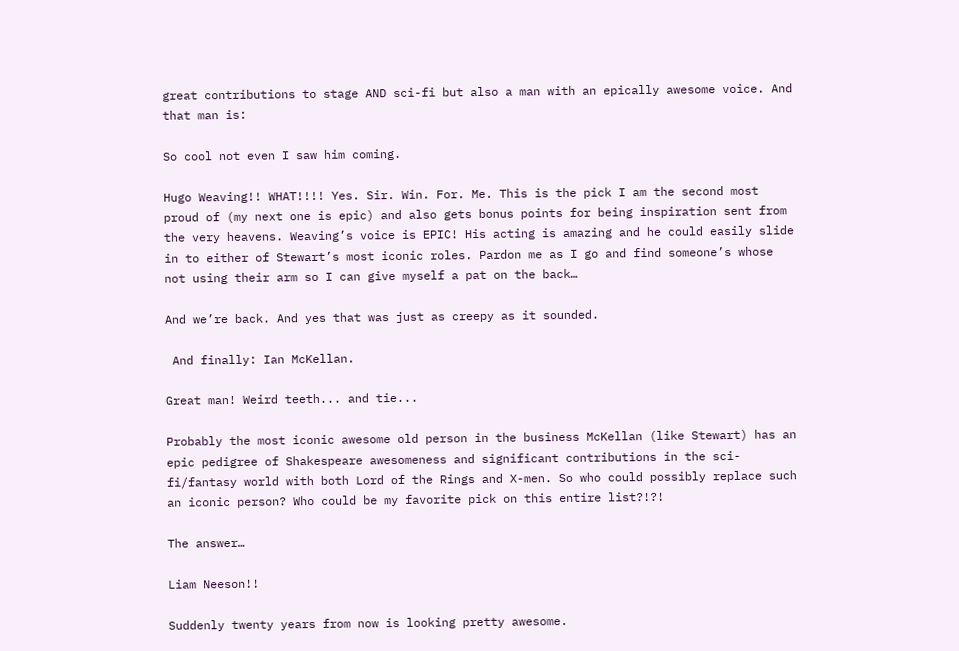great contributions to stage AND sci-fi but also a man with an epically awesome voice. And that man is:

So cool not even I saw him coming.

Hugo Weaving!! WHAT!!!! Yes. Sir. Win. For. Me. This is the pick I am the second most proud of (my next one is epic) and also gets bonus points for being inspiration sent from the very heavens. Weaving’s voice is EPIC! His acting is amazing and he could easily slide in to either of Stewart’s most iconic roles. Pardon me as I go and find someone’s whose not using their arm so I can give myself a pat on the back…

And we’re back. And yes that was just as creepy as it sounded.

 And finally: Ian McKellan.

Great man! Weird teeth... and tie...

Probably the most iconic awesome old person in the business McKellan (like Stewart) has an epic pedigree of Shakespeare awesomeness and significant contributions in the sci-fi/fantasy world with both Lord of the Rings and X-men. So who could possibly replace such an iconic person? Who could be my favorite pick on this entire list?!?!

The answer…

Liam Neeson!!

Suddenly twenty years from now is looking pretty awesome.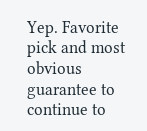Yep. Favorite pick and most obvious guarantee to continue to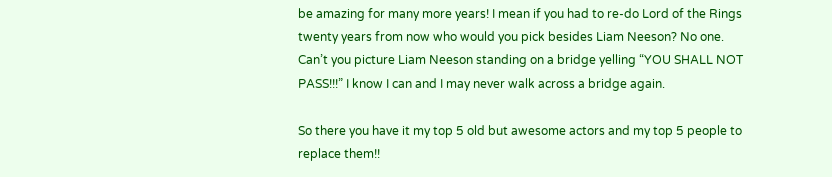be amazing for many more years! I mean if you had to re-do Lord of the Rings twenty years from now who would you pick besides Liam Neeson? No one. Can’t you picture Liam Neeson standing on a bridge yelling “YOU SHALL NOT PASS!!!” I know I can and I may never walk across a bridge again.

So there you have it my top 5 old but awesome actors and my top 5 people to replace them!!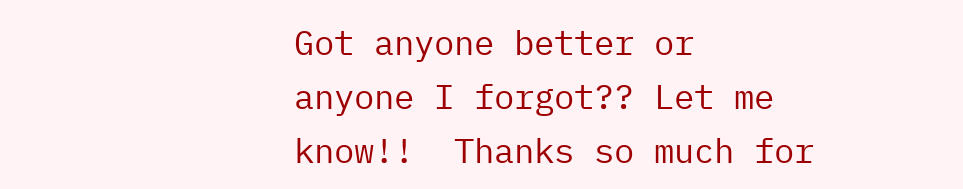Got anyone better or anyone I forgot?? Let me know!!  Thanks so much for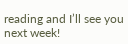reading and I’ll see you next week!